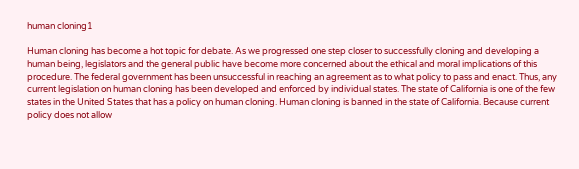human cloning1

Human cloning has become a hot topic for debate. As we progressed one step closer to successfully cloning and developing a human being, legislators and the general public have become more concerned about the ethical and moral implications of this procedure. The federal government has been unsuccessful in reaching an agreement as to what policy to pass and enact. Thus, any current legislation on human cloning has been developed and enforced by individual states. The state of California is one of the few states in the United States that has a policy on human cloning. Human cloning is banned in the state of California. Because current policy does not allow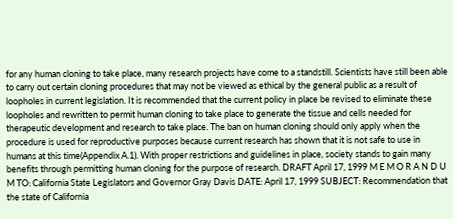for any human cloning to take place, many research projects have come to a standstill. Scientists have still been able to carry out certain cloning procedures that may not be viewed as ethical by the general public as a result of loopholes in current legislation. It is recommended that the current policy in place be revised to eliminate these loopholes and rewritten to permit human cloning to take place to generate the tissue and cells needed for therapeutic development and research to take place. The ban on human cloning should only apply when the procedure is used for reproductive purposes because current research has shown that it is not safe to use in humans at this time(Appendix A.1). With proper restrictions and guidelines in place, society stands to gain many benefits through permitting human cloning for the purpose of research. DRAFT April 17, 1999 M E M O R A N D U M TO: California State Legislators and Governor Gray Davis DATE: April 17, 1999 SUBJECT: Recommendation that the state of California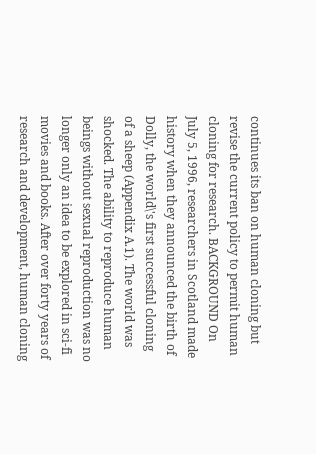continues its ban on human cloning but revise the current policy to permit human cloning for research. BACKGROUND On July 5, 1996, researchers in Scotland made history when they announced the birth of Dolly, the world\'s first successful cloning of a sheep (Appendix A.1). The world was shocked. The ability to reproduce human beings without sexual reproduction was no longer only an idea to be explored in sci-fi movies and books. After over forty years of research and development, human cloning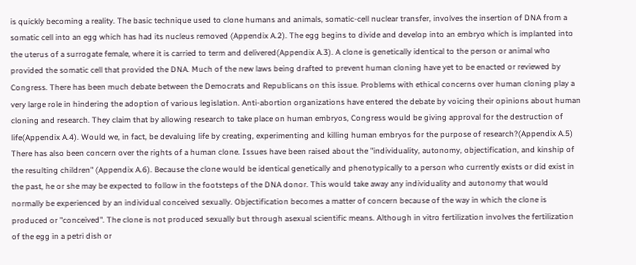is quickly becoming a reality. The basic technique used to clone humans and animals, somatic-cell nuclear transfer, involves the insertion of DNA from a somatic cell into an egg which has had its nucleus removed (Appendix A.2). The egg begins to divide and develop into an embryo which is implanted into the uterus of a surrogate female, where it is carried to term and delivered(Appendix A.3). A clone is genetically identical to the person or animal who provided the somatic cell that provided the DNA. Much of the new laws being drafted to prevent human cloning have yet to be enacted or reviewed by Congress. There has been much debate between the Democrats and Republicans on this issue. Problems with ethical concerns over human cloning play a very large role in hindering the adoption of various legislation. Anti-abortion organizations have entered the debate by voicing their opinions about human cloning and research. They claim that by allowing research to take place on human embryos, Congress would be giving approval for the destruction of life(Appendix A.4). Would we, in fact, be devaluing life by creating, experimenting and killing human embryos for the purpose of research?(Appendix A.5) There has also been concern over the rights of a human clone. Issues have been raised about the "individuality, autonomy, objectification, and kinship of the resulting children" (Appendix A.6). Because the clone would be identical genetically and phenotypically to a person who currently exists or did exist in the past, he or she may be expected to follow in the footsteps of the DNA donor. This would take away any individuality and autonomy that would normally be experienced by an individual conceived sexually. Objectification becomes a matter of concern because of the way in which the clone is produced or "conceived". The clone is not produced sexually but through asexual scientific means. Although in vitro fertilization involves the fertilization of the egg in a petri dish or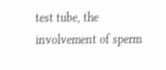test tube, the involvement of sperm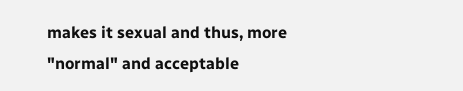makes it sexual and thus, more "normal" and acceptable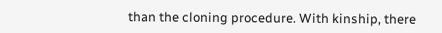than the cloning procedure. With kinship, there